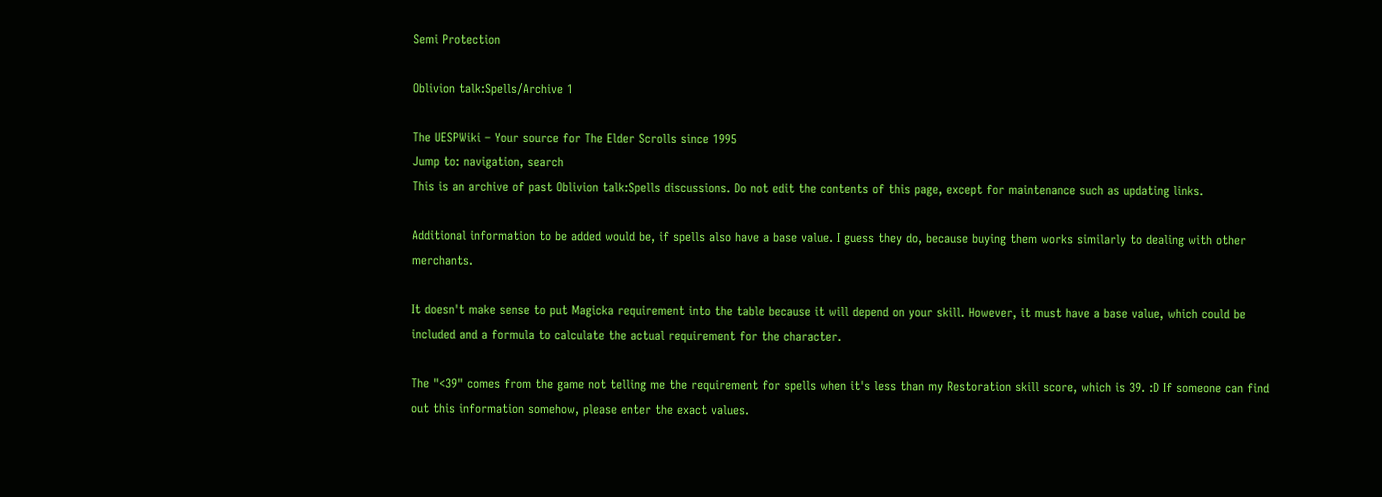Semi Protection

Oblivion talk:Spells/Archive 1

The UESPWiki – Your source for The Elder Scrolls since 1995
Jump to: navigation, search
This is an archive of past Oblivion talk:Spells discussions. Do not edit the contents of this page, except for maintenance such as updating links.

Additional information to be added would be, if spells also have a base value. I guess they do, because buying them works similarly to dealing with other merchants.

It doesn't make sense to put Magicka requirement into the table because it will depend on your skill. However, it must have a base value, which could be included and a formula to calculate the actual requirement for the character.

The "<39" comes from the game not telling me the requirement for spells when it's less than my Restoration skill score, which is 39. :D If someone can find out this information somehow, please enter the exact values.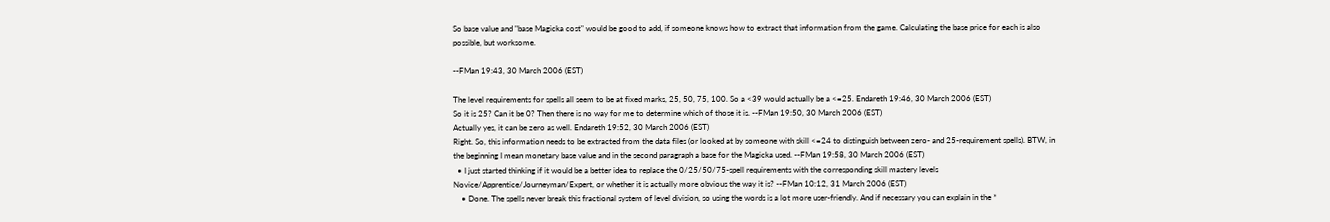So base value and "base Magicka cost" would be good to add, if someone knows how to extract that information from the game. Calculating the base price for each is also possible, but worksome.

--FMan 19:43, 30 March 2006 (EST)

The level requirements for spells all seem to be at fixed marks, 25, 50, 75, 100. So a <39 would actually be a <=25. Endareth 19:46, 30 March 2006 (EST)
So it is 25? Can it be 0? Then there is no way for me to determine which of those it is. --FMan 19:50, 30 March 2006 (EST)
Actually yes, it can be zero as well. Endareth 19:52, 30 March 2006 (EST)
Right. So, this information needs to be extracted from the data files (or looked at by someone with skill <=24 to distinguish between zero- and 25-requirement spells). BTW, in the beginning I mean monetary base value and in the second paragraph a base for the Magicka used. --FMan 19:58, 30 March 2006 (EST)
  • I just started thinking if it would be a better idea to replace the 0/25/50/75-spell requirements with the corresponding skill mastery levels Novice/Apprentice/Journeyman/Expert, or whether it is actually more obvious the way it is? --FMan 10:12, 31 March 2006 (EST)
    • Done. The spells never break this fractional system of level division, so using the words is a lot more user-friendly. And if necessary you can explain in the *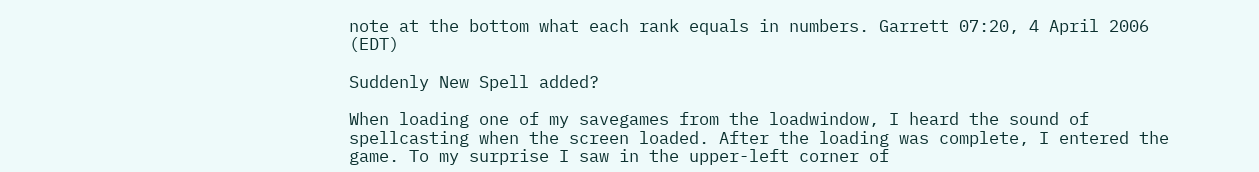note at the bottom what each rank equals in numbers. Garrett 07:20, 4 April 2006 (EDT)

Suddenly New Spell added?

When loading one of my savegames from the loadwindow, I heard the sound of spellcasting when the screen loaded. After the loading was complete, I entered the game. To my surprise I saw in the upper-left corner of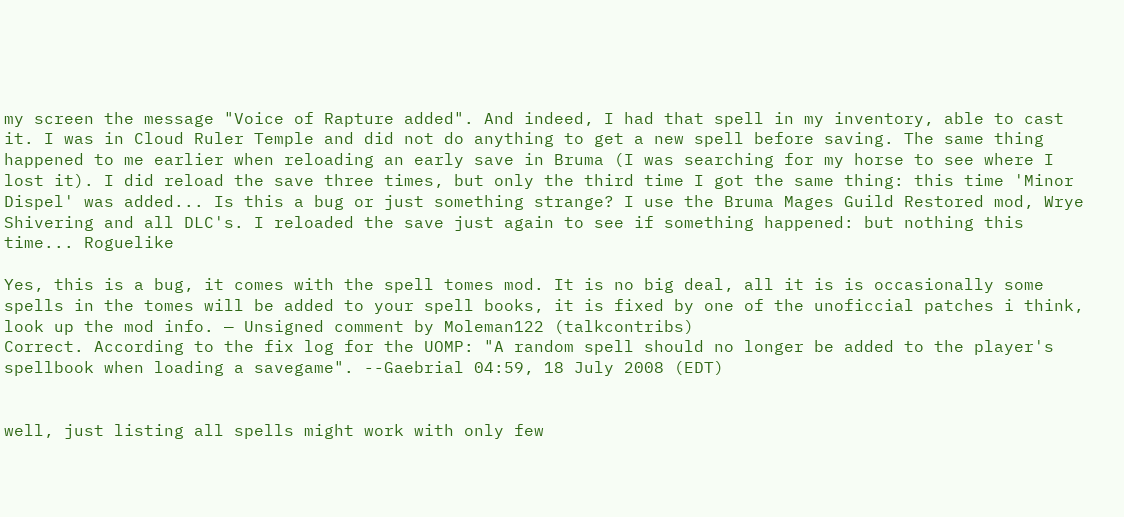my screen the message "Voice of Rapture added". And indeed, I had that spell in my inventory, able to cast it. I was in Cloud Ruler Temple and did not do anything to get a new spell before saving. The same thing happened to me earlier when reloading an early save in Bruma (I was searching for my horse to see where I lost it). I did reload the save three times, but only the third time I got the same thing: this time 'Minor Dispel' was added... Is this a bug or just something strange? I use the Bruma Mages Guild Restored mod, Wrye Shivering and all DLC's. I reloaded the save just again to see if something happened: but nothing this time... Roguelike

Yes, this is a bug, it comes with the spell tomes mod. It is no big deal, all it is is occasionally some spells in the tomes will be added to your spell books, it is fixed by one of the unoficcial patches i think, look up the mod info. — Unsigned comment by Moleman122 (talkcontribs)
Correct. According to the fix log for the UOMP: "A random spell should no longer be added to the player's spellbook when loading a savegame". --Gaebrial 04:59, 18 July 2008 (EDT)


well, just listing all spells might work with only few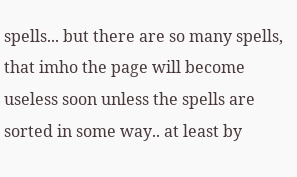spells... but there are so many spells, that imho the page will become useless soon unless the spells are sorted in some way.. at least by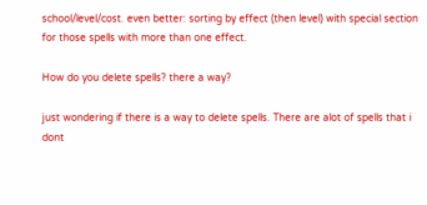school/level/cost. even better: sorting by effect (then level) with special section for those spells with more than one effect.

How do you delete spells? there a way?

just wondering if there is a way to delete spells. There are alot of spells that i dont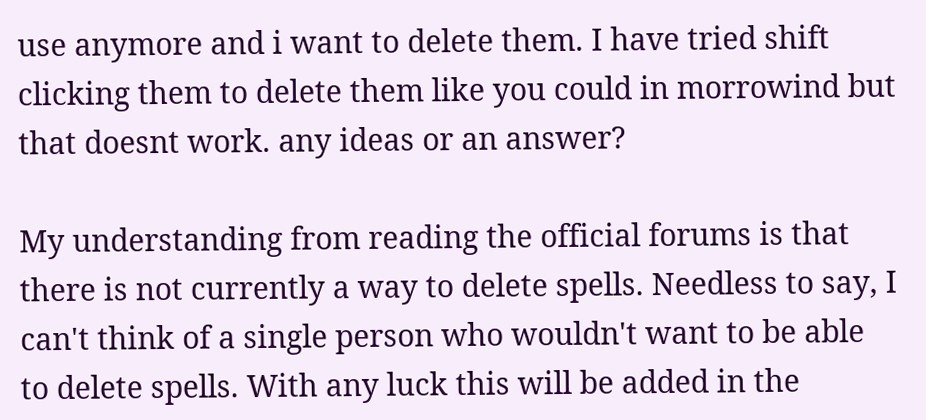use anymore and i want to delete them. I have tried shift clicking them to delete them like you could in morrowind but that doesnt work. any ideas or an answer?

My understanding from reading the official forums is that there is not currently a way to delete spells. Needless to say, I can't think of a single person who wouldn't want to be able to delete spells. With any luck this will be added in the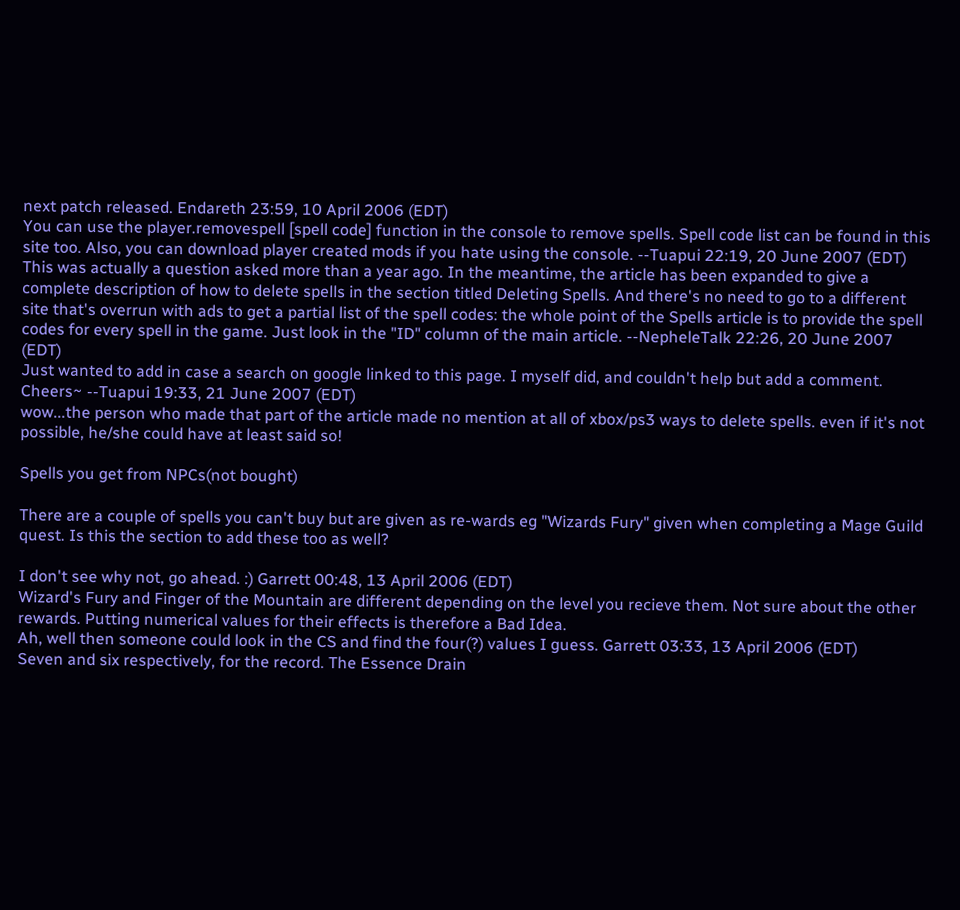next patch released. Endareth 23:59, 10 April 2006 (EDT)
You can use the player.removespell [spell code] function in the console to remove spells. Spell code list can be found in this site too. Also, you can download player created mods if you hate using the console. --Tuapui 22:19, 20 June 2007 (EDT)
This was actually a question asked more than a year ago. In the meantime, the article has been expanded to give a complete description of how to delete spells in the section titled Deleting Spells. And there's no need to go to a different site that's overrun with ads to get a partial list of the spell codes: the whole point of the Spells article is to provide the spell codes for every spell in the game. Just look in the "ID" column of the main article. --NepheleTalk 22:26, 20 June 2007 (EDT)
Just wanted to add in case a search on google linked to this page. I myself did, and couldn't help but add a comment. Cheers~ --Tuapui 19:33, 21 June 2007 (EDT)
wow...the person who made that part of the article made no mention at all of xbox/ps3 ways to delete spells. even if it's not possible, he/she could have at least said so!

Spells you get from NPCs(not bought)

There are a couple of spells you can't buy but are given as re-wards eg "Wizards Fury" given when completing a Mage Guild quest. Is this the section to add these too as well?

I don't see why not, go ahead. :) Garrett 00:48, 13 April 2006 (EDT)
Wizard's Fury and Finger of the Mountain are different depending on the level you recieve them. Not sure about the other rewards. Putting numerical values for their effects is therefore a Bad Idea.
Ah, well then someone could look in the CS and find the four(?) values I guess. Garrett 03:33, 13 April 2006 (EDT)
Seven and six respectively, for the record. The Essence Drain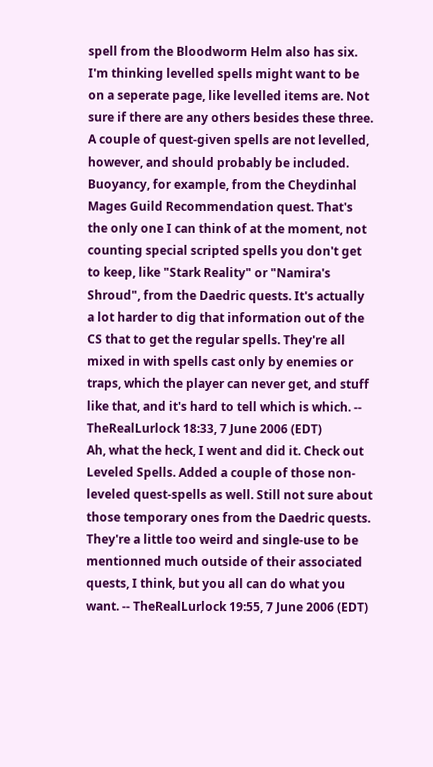spell from the Bloodworm Helm also has six. I'm thinking levelled spells might want to be on a seperate page, like levelled items are. Not sure if there are any others besides these three. A couple of quest-given spells are not levelled, however, and should probably be included. Buoyancy, for example, from the Cheydinhal Mages Guild Recommendation quest. That's the only one I can think of at the moment, not counting special scripted spells you don't get to keep, like "Stark Reality" or "Namira's Shroud", from the Daedric quests. It's actually a lot harder to dig that information out of the CS that to get the regular spells. They're all mixed in with spells cast only by enemies or traps, which the player can never get, and stuff like that, and it's hard to tell which is which. -- TheRealLurlock 18:33, 7 June 2006 (EDT)
Ah, what the heck, I went and did it. Check out Leveled Spells. Added a couple of those non-leveled quest-spells as well. Still not sure about those temporary ones from the Daedric quests. They're a little too weird and single-use to be mentionned much outside of their associated quests, I think, but you all can do what you want. -- TheRealLurlock 19:55, 7 June 2006 (EDT)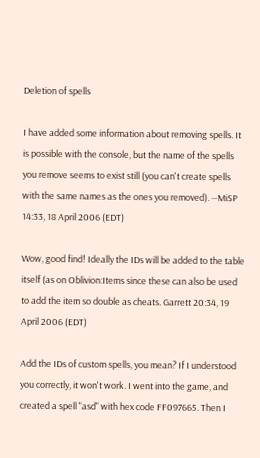Deletion of spells

I have added some information about removing spells. It is possible with the console, but the name of the spells you remove seems to exist still (you can't create spells with the same names as the ones you removed). --MiSP 14:33, 18 April 2006 (EDT)

Wow, good find! Ideally the IDs will be added to the table itself (as on Oblivion:Items since these can also be used to add the item so double as cheats. Garrett 20:34, 19 April 2006 (EDT)

Add the IDs of custom spells, you mean? If I understood you correctly, it won't work. I went into the game, and created a spell "asd" with hex code FF097665. Then I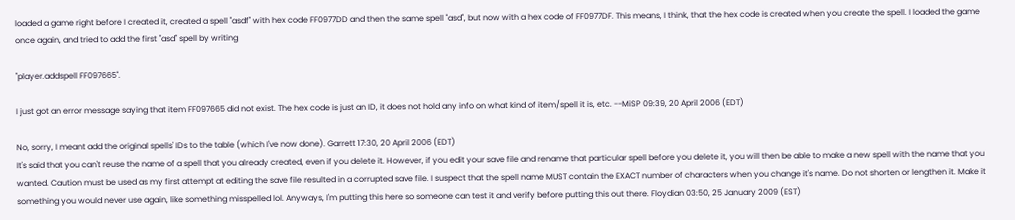loaded a game right before I created it, created a spell "asdf" with hex code FF0977DD and then the same spell "asd", but now with a hex code of FF0977DF. This means, I think, that the hex code is created when you create the spell. I loaded the game once again, and tried to add the first "asd" spell by writing

"player.addspell FF097665".

I just got an error message saying that item FF097665 did not exist. The hex code is just an ID, it does not hold any info on what kind of item/spell it is, etc. --MiSP 09:39, 20 April 2006 (EDT)

No, sorry, I meant add the original spells' IDs to the table (which I've now done). Garrett 17:30, 20 April 2006 (EDT)
It's said that you can't reuse the name of a spell that you already created, even if you delete it. However, if you edit your save file and rename that particular spell before you delete it, you will then be able to make a new spell with the name that you wanted. Caution must be used as my first attempt at editing the save file resulted in a corrupted save file. I suspect that the spell name MUST contain the EXACT number of characters when you change it's name. Do not shorten or lengthen it. Make it something you would never use again, like something misspelled lol. Anyways, I'm putting this here so someone can test it and verify before putting this out there. Floydian 03:50, 25 January 2009 (EST)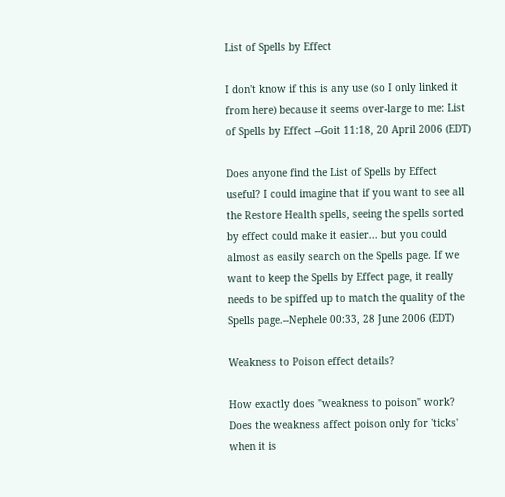List of Spells by Effect

I don't know if this is any use (so I only linked it from here) because it seems over-large to me: List of Spells by Effect --Goit 11:18, 20 April 2006 (EDT)

Does anyone find the List of Spells by Effect useful? I could imagine that if you want to see all the Restore Health spells, seeing the spells sorted by effect could make it easier... but you could almost as easily search on the Spells page. If we want to keep the Spells by Effect page, it really needs to be spiffed up to match the quality of the Spells page.--Nephele 00:33, 28 June 2006 (EDT)

Weakness to Poison effect details?

How exactly does "weakness to poison" work? Does the weakness affect poison only for 'ticks' when it is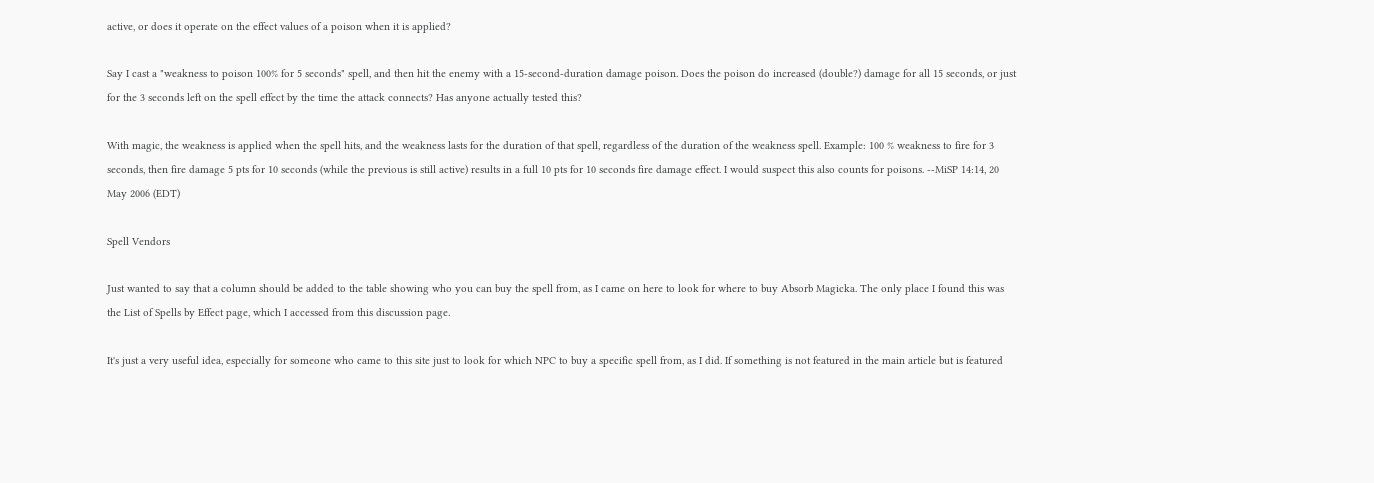active, or does it operate on the effect values of a poison when it is applied?

Say I cast a "weakness to poison 100% for 5 seconds" spell, and then hit the enemy with a 15-second-duration damage poison. Does the poison do increased (double?) damage for all 15 seconds, or just for the 3 seconds left on the spell effect by the time the attack connects? Has anyone actually tested this?

With magic, the weakness is applied when the spell hits, and the weakness lasts for the duration of that spell, regardless of the duration of the weakness spell. Example: 100 % weakness to fire for 3 seconds, then fire damage 5 pts for 10 seconds (while the previous is still active) results in a full 10 pts for 10 seconds fire damage effect. I would suspect this also counts for poisons. --MiSP 14:14, 20 May 2006 (EDT)

Spell Vendors

Just wanted to say that a column should be added to the table showing who you can buy the spell from, as I came on here to look for where to buy Absorb Magicka. The only place I found this was the List of Spells by Effect page, which I accessed from this discussion page.

It's just a very useful idea, especially for someone who came to this site just to look for which NPC to buy a specific spell from, as I did. If something is not featured in the main article but is featured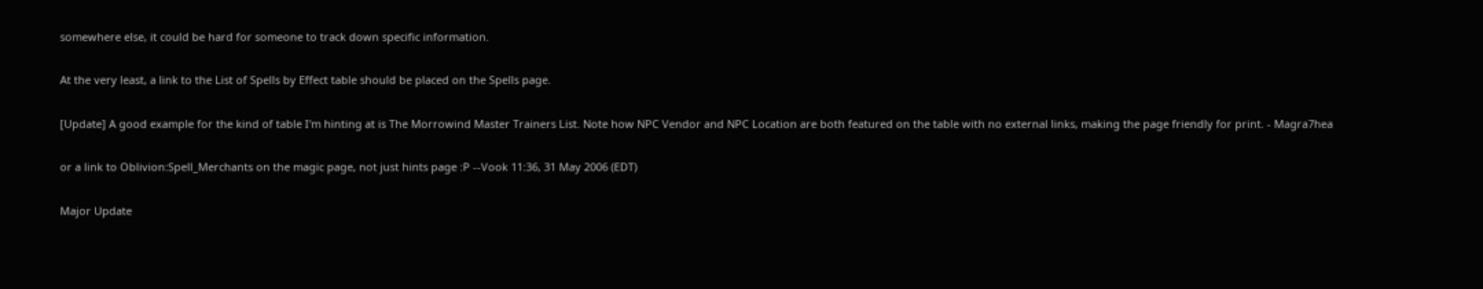somewhere else, it could be hard for someone to track down specific information.

At the very least, a link to the List of Spells by Effect table should be placed on the Spells page.

[Update] A good example for the kind of table I'm hinting at is The Morrowind Master Trainers List. Note how NPC Vendor and NPC Location are both featured on the table with no external links, making the page friendly for print. - Magra7hea

or a link to Oblivion:Spell_Merchants on the magic page, not just hints page :P --Vook 11:36, 31 May 2006 (EDT)

Major Update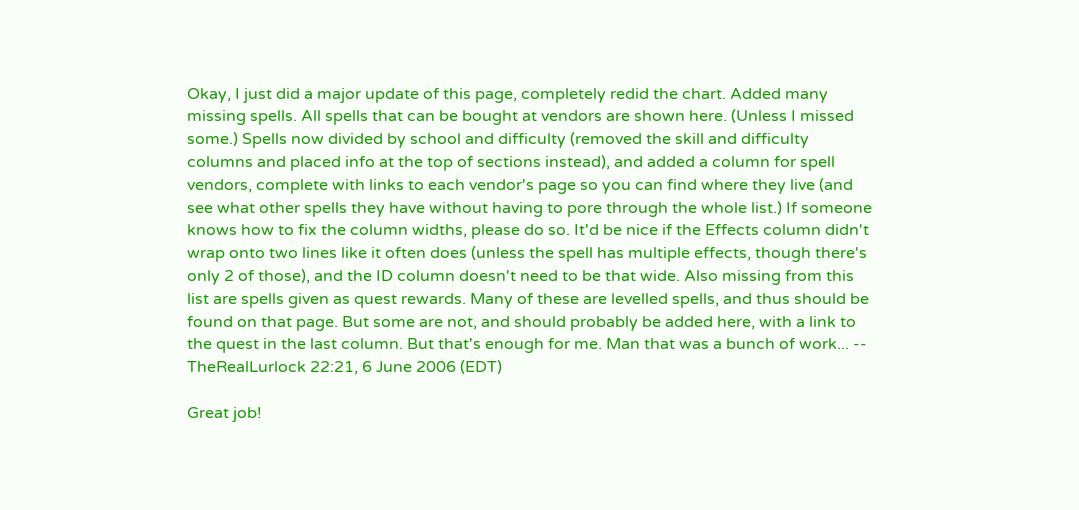Okay, I just did a major update of this page, completely redid the chart. Added many missing spells. All spells that can be bought at vendors are shown here. (Unless I missed some.) Spells now divided by school and difficulty (removed the skill and difficulty columns and placed info at the top of sections instead), and added a column for spell vendors, complete with links to each vendor's page so you can find where they live (and see what other spells they have without having to pore through the whole list.) If someone knows how to fix the column widths, please do so. It'd be nice if the Effects column didn't wrap onto two lines like it often does (unless the spell has multiple effects, though there's only 2 of those), and the ID column doesn't need to be that wide. Also missing from this list are spells given as quest rewards. Many of these are levelled spells, and thus should be found on that page. But some are not, and should probably be added here, with a link to the quest in the last column. But that's enough for me. Man that was a bunch of work... -- TheRealLurlock 22:21, 6 June 2006 (EDT)

Great job!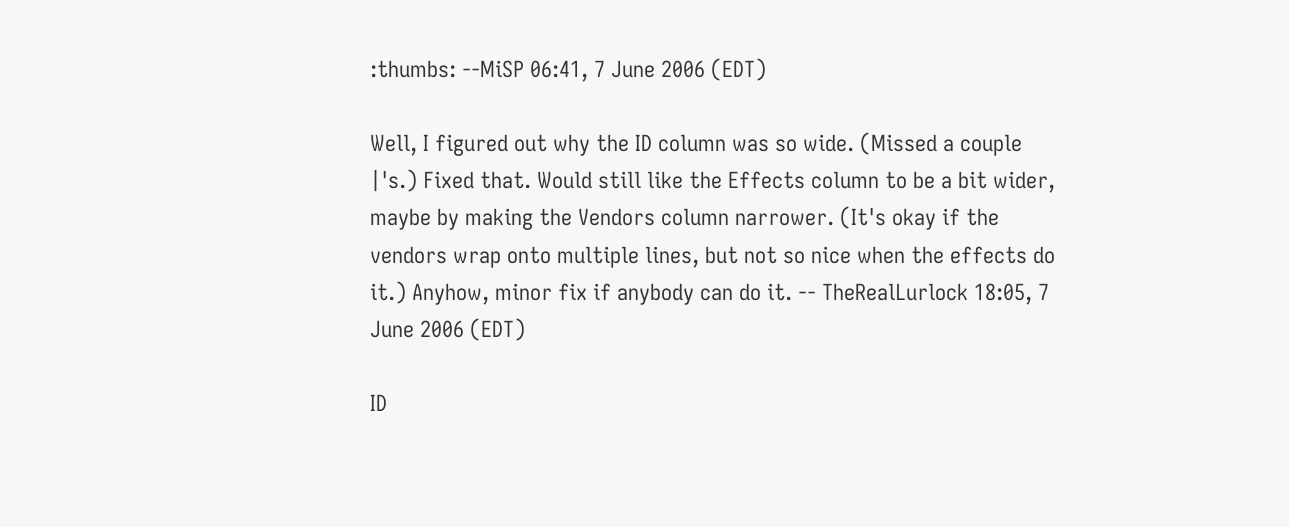:thumbs: --MiSP 06:41, 7 June 2006 (EDT)

Well, I figured out why the ID column was so wide. (Missed a couple |'s.) Fixed that. Would still like the Effects column to be a bit wider, maybe by making the Vendors column narrower. (It's okay if the vendors wrap onto multiple lines, but not so nice when the effects do it.) Anyhow, minor fix if anybody can do it. -- TheRealLurlock 18:05, 7 June 2006 (EDT)

ID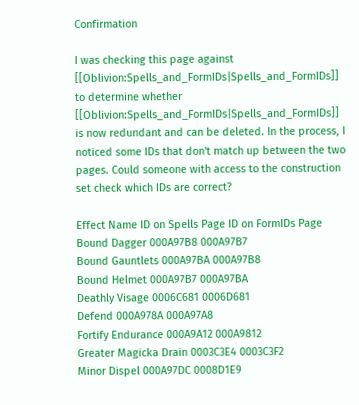Confirmation

I was checking this page against [[Oblivion:Spells_and_FormIDs|Spells_and_FormIDs]] to determine whether [[Oblivion:Spells_and_FormIDs|Spells_and_FormIDs]] is now redundant and can be deleted. In the process, I noticed some IDs that don't match up between the two pages. Could someone with access to the construction set check which IDs are correct?

Effect Name ID on Spells Page ID on FormIDs Page
Bound Dagger 000A97B8 000A97B7
Bound Gauntlets 000A97BA 000A97B8
Bound Helmet 000A97B7 000A97BA
Deathly Visage 0006C681 0006D681
Defend 000A978A 000A97A8
Fortify Endurance 000A9A12 000A9812
Greater Magicka Drain 0003C3E4 0003C3F2
Minor Dispel 000A97DC 0008D1E9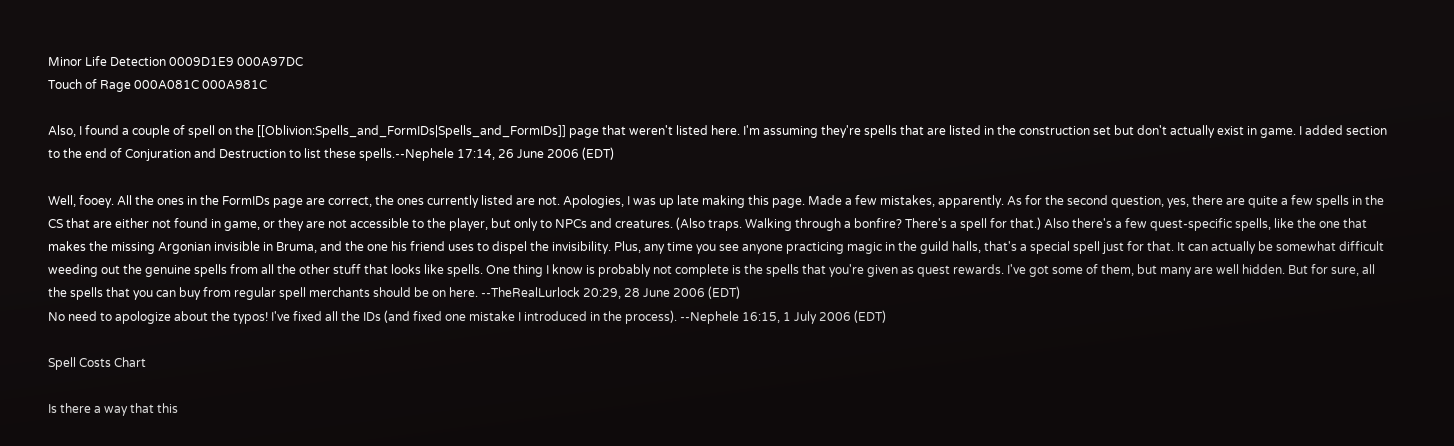Minor Life Detection 0009D1E9 000A97DC
Touch of Rage 000A081C 000A981C

Also, I found a couple of spell on the [[Oblivion:Spells_and_FormIDs|Spells_and_FormIDs]] page that weren't listed here. I'm assuming they're spells that are listed in the construction set but don't actually exist in game. I added section to the end of Conjuration and Destruction to list these spells.--Nephele 17:14, 26 June 2006 (EDT)

Well, fooey. All the ones in the FormIDs page are correct, the ones currently listed are not. Apologies, I was up late making this page. Made a few mistakes, apparently. As for the second question, yes, there are quite a few spells in the CS that are either not found in game, or they are not accessible to the player, but only to NPCs and creatures. (Also traps. Walking through a bonfire? There's a spell for that.) Also there's a few quest-specific spells, like the one that makes the missing Argonian invisible in Bruma, and the one his friend uses to dispel the invisibility. Plus, any time you see anyone practicing magic in the guild halls, that's a special spell just for that. It can actually be somewhat difficult weeding out the genuine spells from all the other stuff that looks like spells. One thing I know is probably not complete is the spells that you're given as quest rewards. I've got some of them, but many are well hidden. But for sure, all the spells that you can buy from regular spell merchants should be on here. --TheRealLurlock 20:29, 28 June 2006 (EDT)
No need to apologize about the typos! I've fixed all the IDs (and fixed one mistake I introduced in the process). --Nephele 16:15, 1 July 2006 (EDT)

Spell Costs Chart

Is there a way that this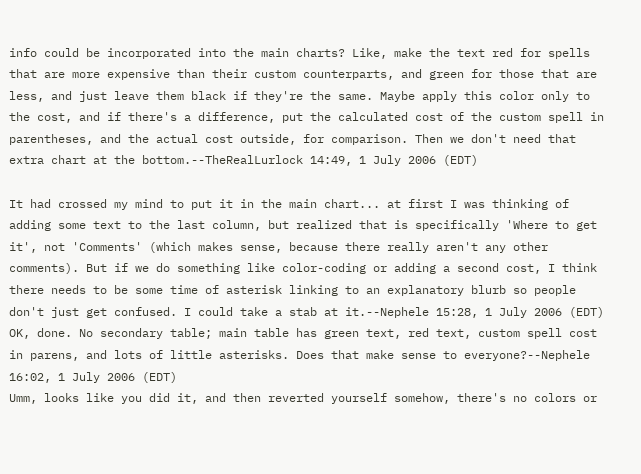info could be incorporated into the main charts? Like, make the text red for spells that are more expensive than their custom counterparts, and green for those that are less, and just leave them black if they're the same. Maybe apply this color only to the cost, and if there's a difference, put the calculated cost of the custom spell in parentheses, and the actual cost outside, for comparison. Then we don't need that extra chart at the bottom.--TheRealLurlock 14:49, 1 July 2006 (EDT)

It had crossed my mind to put it in the main chart... at first I was thinking of adding some text to the last column, but realized that is specifically 'Where to get it', not 'Comments' (which makes sense, because there really aren't any other comments). But if we do something like color-coding or adding a second cost, I think there needs to be some time of asterisk linking to an explanatory blurb so people don't just get confused. I could take a stab at it.--Nephele 15:28, 1 July 2006 (EDT)
OK, done. No secondary table; main table has green text, red text, custom spell cost in parens, and lots of little asterisks. Does that make sense to everyone?--Nephele 16:02, 1 July 2006 (EDT)
Umm, looks like you did it, and then reverted yourself somehow, there's no colors or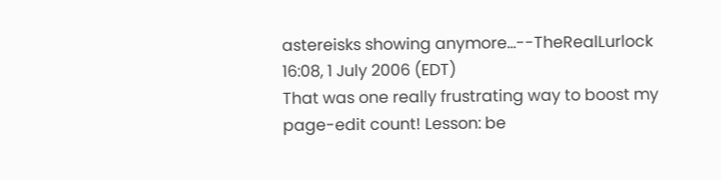astereisks showing anymore...--TheRealLurlock 16:08, 1 July 2006 (EDT)
That was one really frustrating way to boost my page-edit count! Lesson: be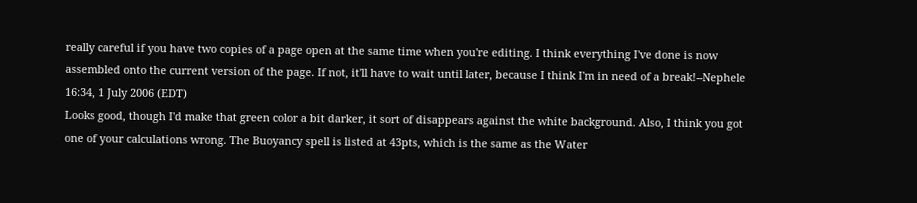really careful if you have two copies of a page open at the same time when you're editing. I think everything I've done is now assembled onto the current version of the page. If not, it'll have to wait until later, because I think I'm in need of a break!--Nephele 16:34, 1 July 2006 (EDT)
Looks good, though I'd make that green color a bit darker, it sort of disappears against the white background. Also, I think you got one of your calculations wrong. The Buoyancy spell is listed at 43pts, which is the same as the Water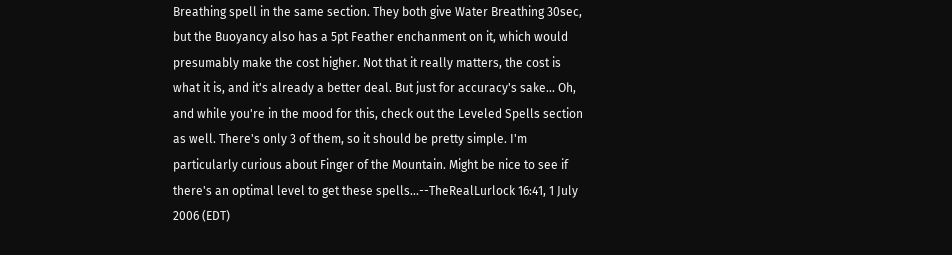Breathing spell in the same section. They both give Water Breathing 30sec, but the Buoyancy also has a 5pt Feather enchanment on it, which would presumably make the cost higher. Not that it really matters, the cost is what it is, and it's already a better deal. But just for accuracy's sake... Oh, and while you're in the mood for this, check out the Leveled Spells section as well. There's only 3 of them, so it should be pretty simple. I'm particularly curious about Finger of the Mountain. Might be nice to see if there's an optimal level to get these spells...--TheRealLurlock 16:41, 1 July 2006 (EDT)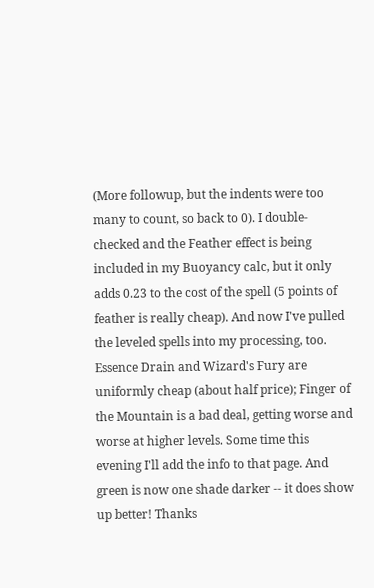(More followup, but the indents were too many to count, so back to 0). I double-checked and the Feather effect is being included in my Buoyancy calc, but it only adds 0.23 to the cost of the spell (5 points of feather is really cheap). And now I've pulled the leveled spells into my processing, too. Essence Drain and Wizard's Fury are uniformly cheap (about half price); Finger of the Mountain is a bad deal, getting worse and worse at higher levels. Some time this evening I'll add the info to that page. And green is now one shade darker -- it does show up better! Thanks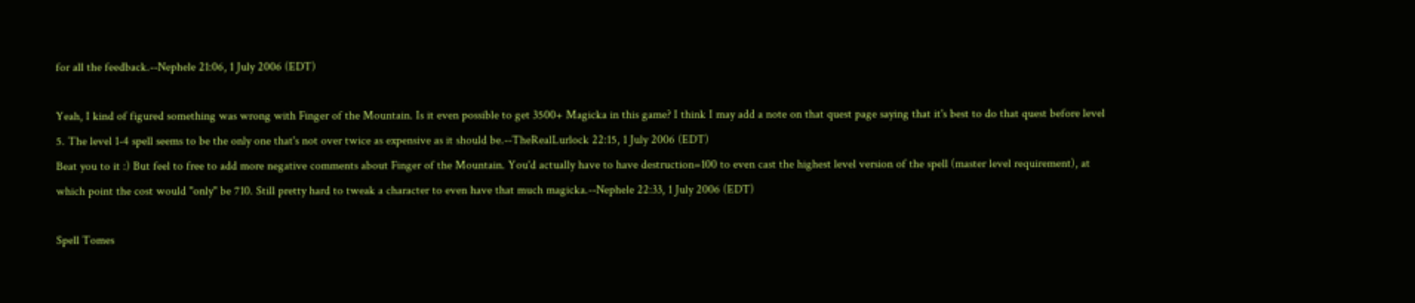for all the feedback.--Nephele 21:06, 1 July 2006 (EDT)

Yeah, I kind of figured something was wrong with Finger of the Mountain. Is it even possible to get 3500+ Magicka in this game? I think I may add a note on that quest page saying that it's best to do that quest before level 5. The level 1-4 spell seems to be the only one that's not over twice as expensive as it should be.--TheRealLurlock 22:15, 1 July 2006 (EDT)
Beat you to it :) But feel to free to add more negative comments about Finger of the Mountain. You'd actually have to have destruction=100 to even cast the highest level version of the spell (master level requirement), at which point the cost would "only" be 710. Still pretty hard to tweak a character to even have that much magicka.--Nephele 22:33, 1 July 2006 (EDT)

Spell Tomes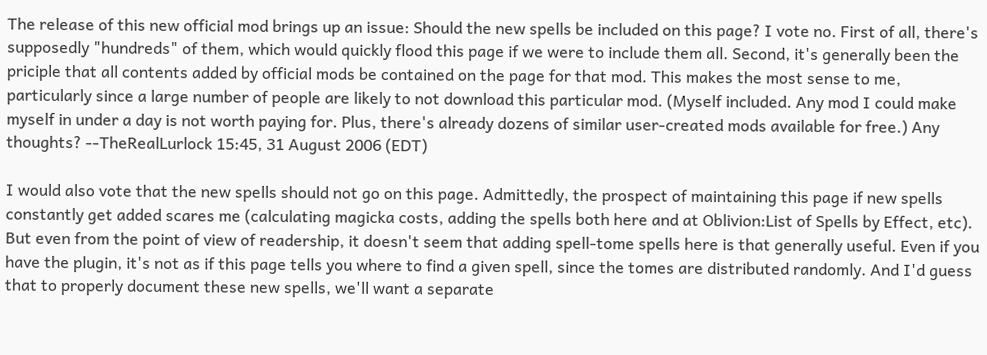The release of this new official mod brings up an issue: Should the new spells be included on this page? I vote no. First of all, there's supposedly "hundreds" of them, which would quickly flood this page if we were to include them all. Second, it's generally been the priciple that all contents added by official mods be contained on the page for that mod. This makes the most sense to me, particularly since a large number of people are likely to not download this particular mod. (Myself included. Any mod I could make myself in under a day is not worth paying for. Plus, there's already dozens of similar user-created mods available for free.) Any thoughts? --TheRealLurlock 15:45, 31 August 2006 (EDT)

I would also vote that the new spells should not go on this page. Admittedly, the prospect of maintaining this page if new spells constantly get added scares me (calculating magicka costs, adding the spells both here and at Oblivion:List of Spells by Effect, etc). But even from the point of view of readership, it doesn't seem that adding spell-tome spells here is that generally useful. Even if you have the plugin, it's not as if this page tells you where to find a given spell, since the tomes are distributed randomly. And I'd guess that to properly document these new spells, we'll want a separate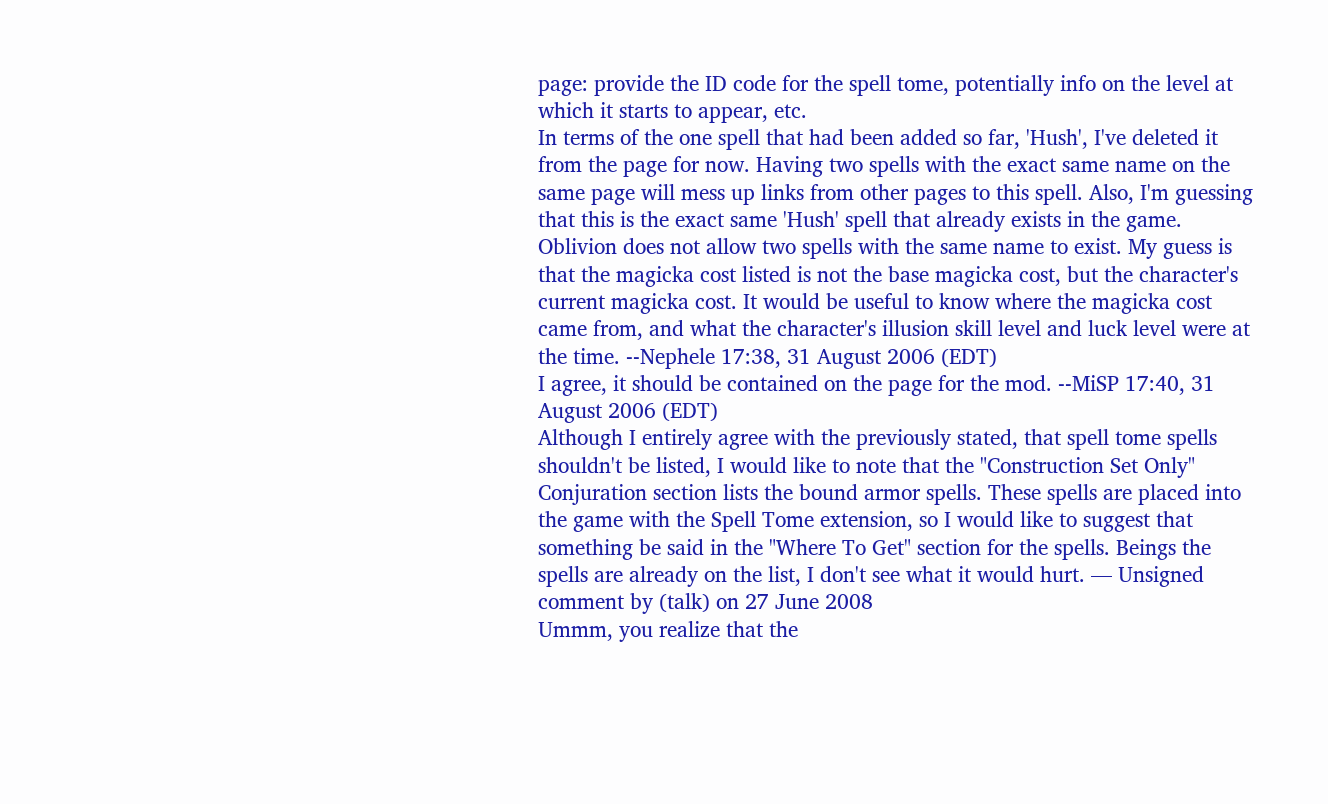page: provide the ID code for the spell tome, potentially info on the level at which it starts to appear, etc.
In terms of the one spell that had been added so far, 'Hush', I've deleted it from the page for now. Having two spells with the exact same name on the same page will mess up links from other pages to this spell. Also, I'm guessing that this is the exact same 'Hush' spell that already exists in the game. Oblivion does not allow two spells with the same name to exist. My guess is that the magicka cost listed is not the base magicka cost, but the character's current magicka cost. It would be useful to know where the magicka cost came from, and what the character's illusion skill level and luck level were at the time. --Nephele 17:38, 31 August 2006 (EDT)
I agree, it should be contained on the page for the mod. --MiSP 17:40, 31 August 2006 (EDT)
Although I entirely agree with the previously stated, that spell tome spells shouldn't be listed, I would like to note that the "Construction Set Only" Conjuration section lists the bound armor spells. These spells are placed into the game with the Spell Tome extension, so I would like to suggest that something be said in the "Where To Get" section for the spells. Beings the spells are already on the list, I don't see what it would hurt. — Unsigned comment by (talk) on 27 June 2008
Ummm, you realize that the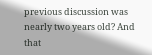previous discussion was nearly two years old? And that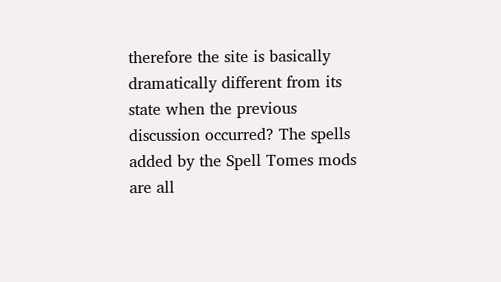therefore the site is basically dramatically different from its state when the previous discussion occurred? The spells added by the Spell Tomes mods are all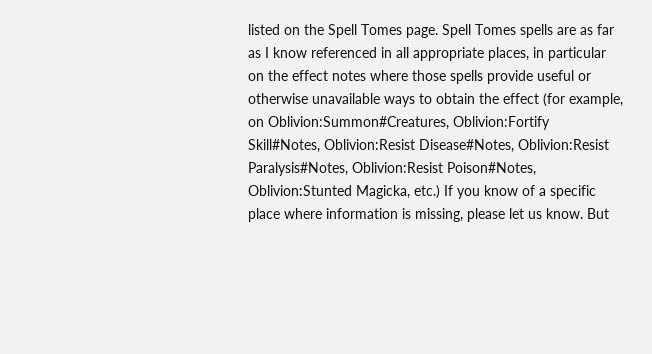listed on the Spell Tomes page. Spell Tomes spells are as far as I know referenced in all appropriate places, in particular on the effect notes where those spells provide useful or otherwise unavailable ways to obtain the effect (for example, on Oblivion:Summon#Creatures, Oblivion:Fortify Skill#Notes, Oblivion:Resist Disease#Notes, Oblivion:Resist Paralysis#Notes, Oblivion:Resist Poison#Notes, Oblivion:Stunted Magicka, etc.) If you know of a specific place where information is missing, please let us know. But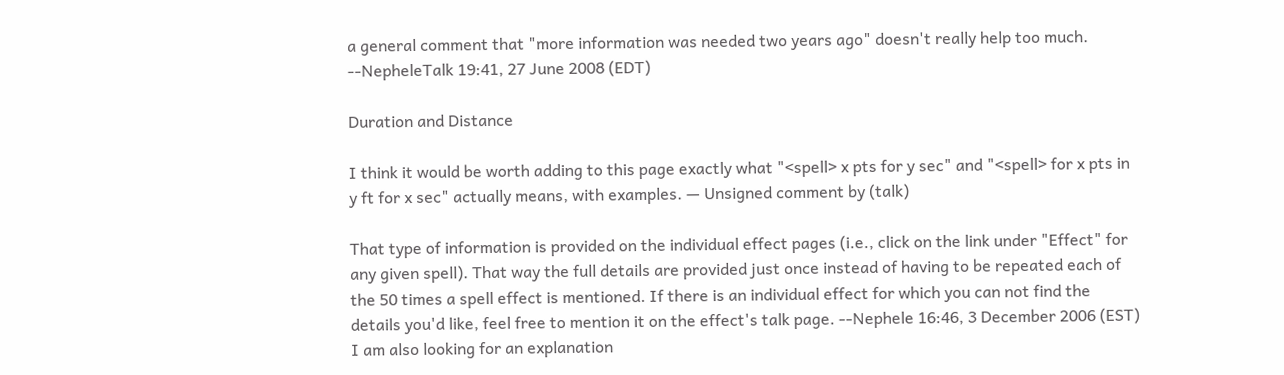a general comment that "more information was needed two years ago" doesn't really help too much. --NepheleTalk 19:41, 27 June 2008 (EDT)

Duration and Distance

I think it would be worth adding to this page exactly what "<spell> x pts for y sec" and "<spell> for x pts in y ft for x sec" actually means, with examples. — Unsigned comment by (talk)

That type of information is provided on the individual effect pages (i.e., click on the link under "Effect" for any given spell). That way the full details are provided just once instead of having to be repeated each of the 50 times a spell effect is mentioned. If there is an individual effect for which you can not find the details you'd like, feel free to mention it on the effect's talk page. --Nephele 16:46, 3 December 2006 (EST)
I am also looking for an explanation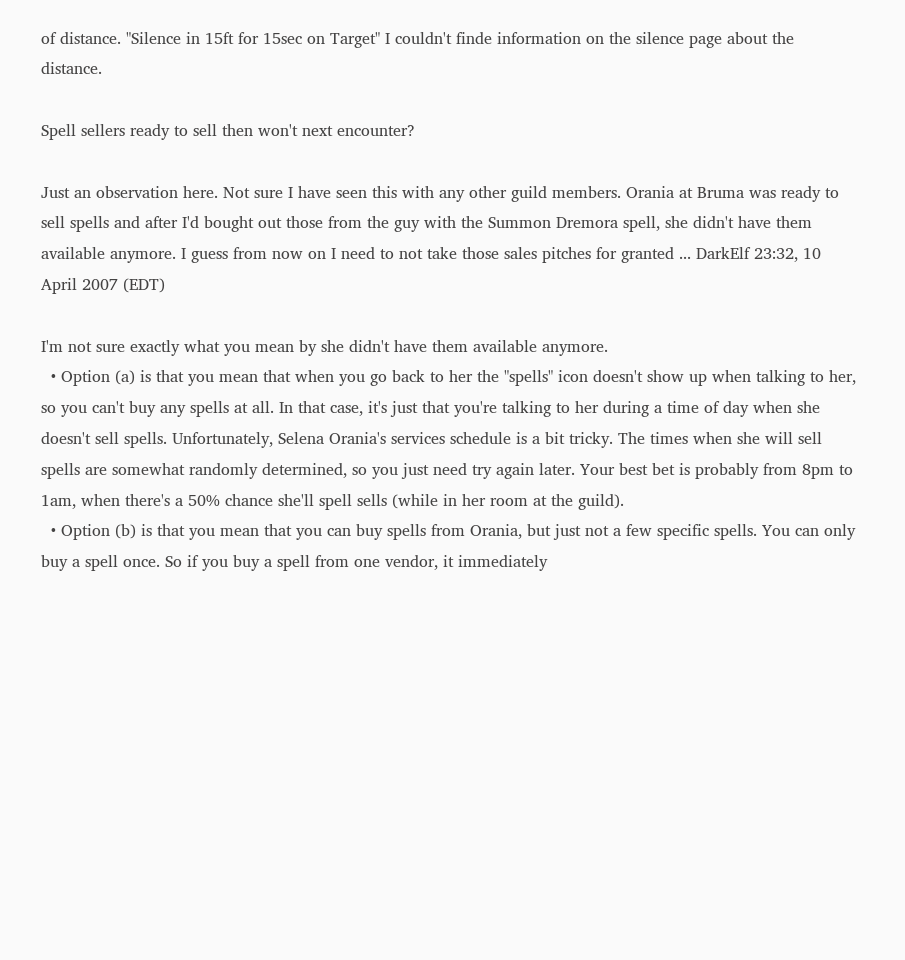of distance. "Silence in 15ft for 15sec on Target" I couldn't finde information on the silence page about the distance.

Spell sellers ready to sell then won't next encounter?

Just an observation here. Not sure I have seen this with any other guild members. Orania at Bruma was ready to sell spells and after I'd bought out those from the guy with the Summon Dremora spell, she didn't have them available anymore. I guess from now on I need to not take those sales pitches for granted ... DarkElf 23:32, 10 April 2007 (EDT)

I'm not sure exactly what you mean by she didn't have them available anymore.
  • Option (a) is that you mean that when you go back to her the "spells" icon doesn't show up when talking to her, so you can't buy any spells at all. In that case, it's just that you're talking to her during a time of day when she doesn't sell spells. Unfortunately, Selena Orania's services schedule is a bit tricky. The times when she will sell spells are somewhat randomly determined, so you just need try again later. Your best bet is probably from 8pm to 1am, when there's a 50% chance she'll spell sells (while in her room at the guild).
  • Option (b) is that you mean that you can buy spells from Orania, but just not a few specific spells. You can only buy a spell once. So if you buy a spell from one vendor, it immediately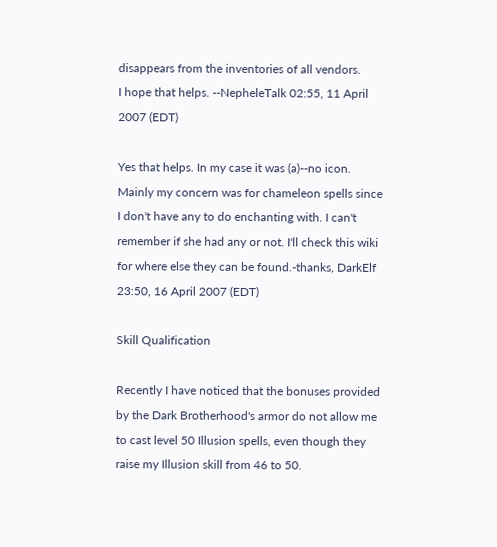disappears from the inventories of all vendors.
I hope that helps. --NepheleTalk 02:55, 11 April 2007 (EDT)

Yes that helps. In my case it was (a)--no icon. Mainly my concern was for chameleon spells since I don't have any to do enchanting with. I can't remember if she had any or not. I'll check this wiki for where else they can be found.-thanks, DarkElf 23:50, 16 April 2007 (EDT)

Skill Qualification

Recently I have noticed that the bonuses provided by the Dark Brotherhood's armor do not allow me to cast level 50 Illusion spells, even though they raise my Illusion skill from 46 to 50.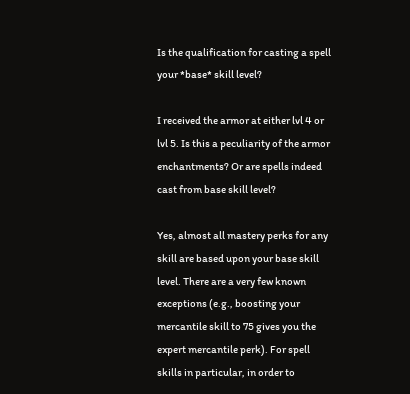Is the qualification for casting a spell your *base* skill level?

I received the armor at either lvl 4 or lvl 5. Is this a peculiarity of the armor enchantments? Or are spells indeed cast from base skill level?

Yes, almost all mastery perks for any skill are based upon your base skill level. There are a very few known exceptions (e.g., boosting your mercantile skill to 75 gives you the expert mercantile perk). For spell skills in particular, in order to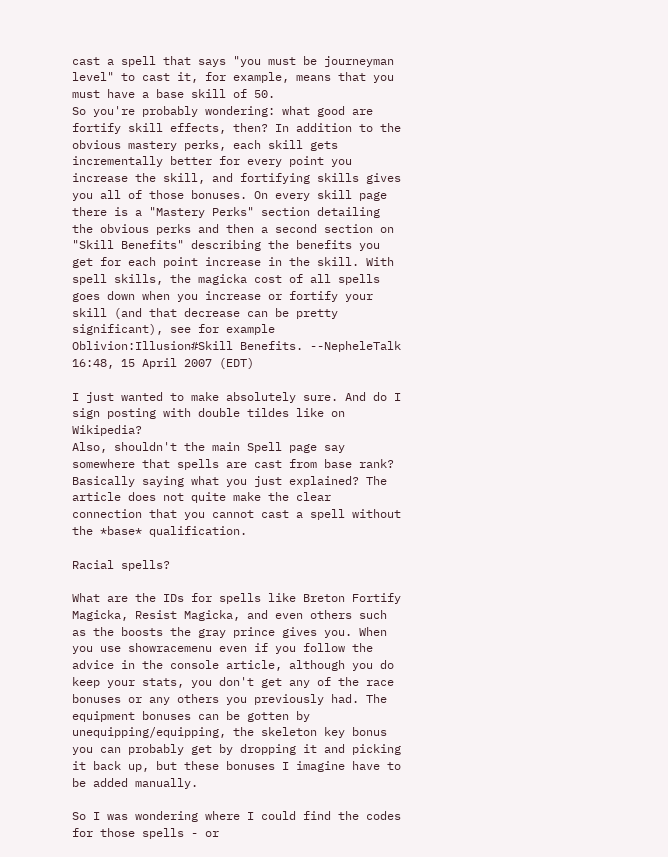cast a spell that says "you must be journeyman level" to cast it, for example, means that you must have a base skill of 50.
So you're probably wondering: what good are fortify skill effects, then? In addition to the obvious mastery perks, each skill gets incrementally better for every point you increase the skill, and fortifying skills gives you all of those bonuses. On every skill page there is a "Mastery Perks" section detailing the obvious perks and then a second section on "Skill Benefits" describing the benefits you get for each point increase in the skill. With spell skills, the magicka cost of all spells goes down when you increase or fortify your skill (and that decrease can be pretty significant), see for example Oblivion:Illusion#Skill Benefits. --NepheleTalk 16:48, 15 April 2007 (EDT)

I just wanted to make absolutely sure. And do I sign posting with double tildes like on Wikipedia?
Also, shouldn't the main Spell page say somewhere that spells are cast from base rank? Basically saying what you just explained? The article does not quite make the clear connection that you cannot cast a spell without the *base* qualification.

Racial spells?

What are the IDs for spells like Breton Fortify Magicka, Resist Magicka, and even others such as the boosts the gray prince gives you. When you use showracemenu even if you follow the advice in the console article, although you do keep your stats, you don't get any of the race bonuses or any others you previously had. The equipment bonuses can be gotten by unequipping/equipping, the skeleton key bonus you can probably get by dropping it and picking it back up, but these bonuses I imagine have to be added manually.

So I was wondering where I could find the codes for those spells - or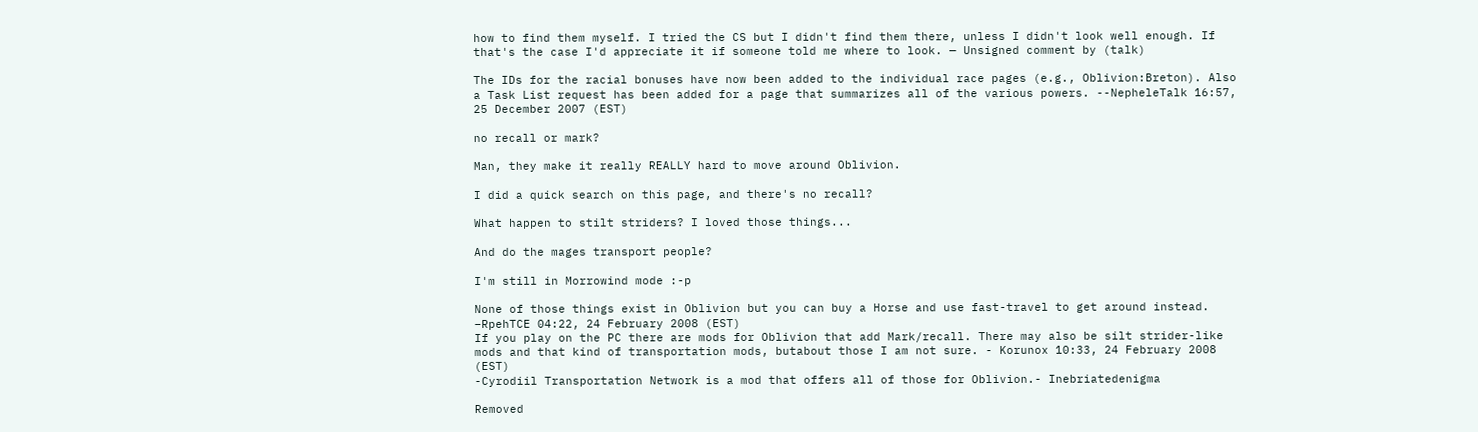how to find them myself. I tried the CS but I didn't find them there, unless I didn't look well enough. If that's the case I'd appreciate it if someone told me where to look. — Unsigned comment by (talk)

The IDs for the racial bonuses have now been added to the individual race pages (e.g., Oblivion:Breton). Also a Task List request has been added for a page that summarizes all of the various powers. --NepheleTalk 16:57, 25 December 2007 (EST)

no recall or mark?

Man, they make it really REALLY hard to move around Oblivion.

I did a quick search on this page, and there's no recall?

What happen to stilt striders? I loved those things...

And do the mages transport people?

I'm still in Morrowind mode :-p

None of those things exist in Oblivion but you can buy a Horse and use fast-travel to get around instead. –RpehTCE 04:22, 24 February 2008 (EST)
If you play on the PC there are mods for Oblivion that add Mark/recall. There may also be silt strider-like mods and that kind of transportation mods, butabout those I am not sure. - Korunox 10:33, 24 February 2008 (EST)
-Cyrodiil Transportation Network is a mod that offers all of those for Oblivion.- Inebriatedenigma

Removed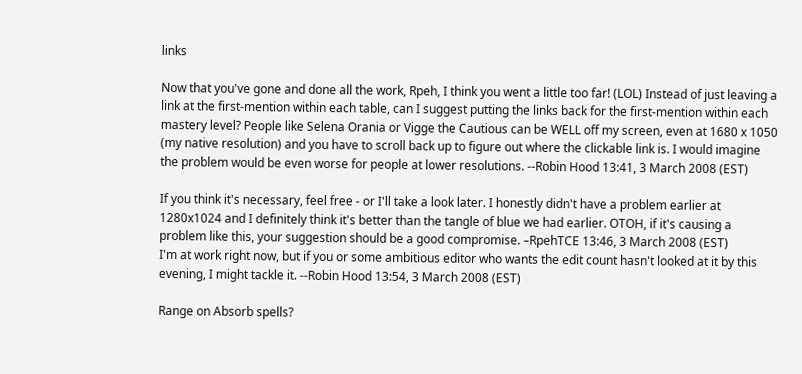links

Now that you've gone and done all the work, Rpeh, I think you went a little too far! (LOL) Instead of just leaving a link at the first-mention within each table, can I suggest putting the links back for the first-mention within each mastery level? People like Selena Orania or Vigge the Cautious can be WELL off my screen, even at 1680 x 1050 (my native resolution) and you have to scroll back up to figure out where the clickable link is. I would imagine the problem would be even worse for people at lower resolutions. --Robin Hood 13:41, 3 March 2008 (EST)

If you think it's necessary, feel free - or I'll take a look later. I honestly didn't have a problem earlier at 1280x1024 and I definitely think it's better than the tangle of blue we had earlier. OTOH, if it's causing a problem like this, your suggestion should be a good compromise. –RpehTCE 13:46, 3 March 2008 (EST)
I'm at work right now, but if you or some ambitious editor who wants the edit count hasn't looked at it by this evening, I might tackle it. --Robin Hood 13:54, 3 March 2008 (EST)

Range on Absorb spells?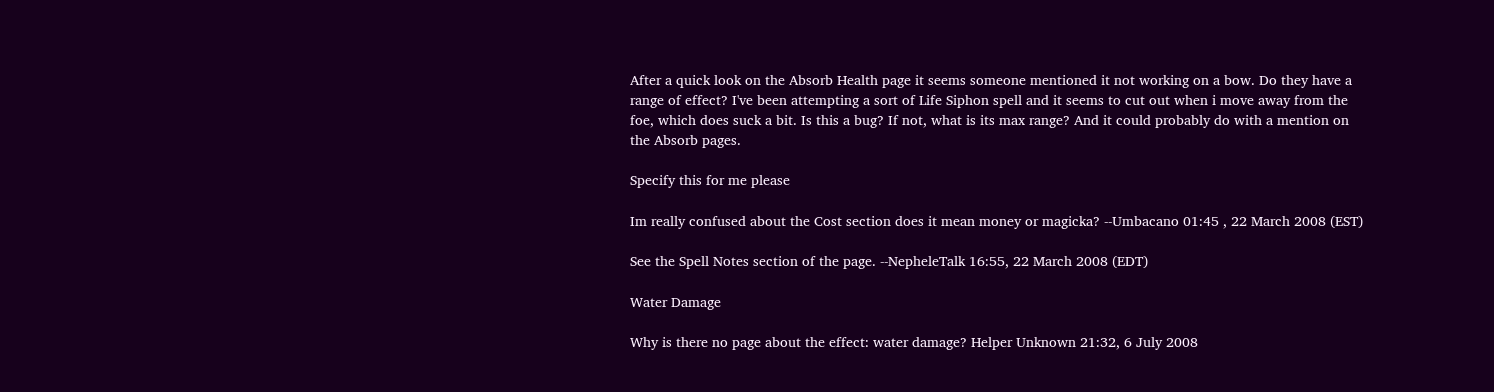After a quick look on the Absorb Health page it seems someone mentioned it not working on a bow. Do they have a range of effect? I've been attempting a sort of Life Siphon spell and it seems to cut out when i move away from the foe, which does suck a bit. Is this a bug? If not, what is its max range? And it could probably do with a mention on the Absorb pages.

Specify this for me please

Im really confused about the Cost section does it mean money or magicka? --Umbacano 01:45 , 22 March 2008 (EST)

See the Spell Notes section of the page. --NepheleTalk 16:55, 22 March 2008 (EDT)

Water Damage

Why is there no page about the effect: water damage? Helper Unknown 21:32, 6 July 2008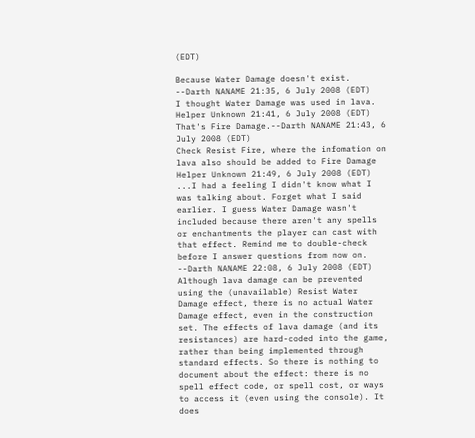(EDT)

Because Water Damage doesn't exist. --Darth NANAME 21:35, 6 July 2008 (EDT)
I thought Water Damage was used in lava. Helper Unknown 21:41, 6 July 2008 (EDT)
That's Fire Damage.--Darth NANAME 21:43, 6 July 2008 (EDT)
Check Resist Fire, where the infomation on lava also should be added to Fire Damage Helper Unknown 21:49, 6 July 2008 (EDT)
...I had a feeling I didn't know what I was talking about. Forget what I said earlier. I guess Water Damage wasn't included because there aren't any spells or enchantments the player can cast with that effect. Remind me to double-check before I answer questions from now on. --Darth NANAME 22:08, 6 July 2008 (EDT)
Although lava damage can be prevented using the (unavailable) Resist Water Damage effect, there is no actual Water Damage effect, even in the construction set. The effects of lava damage (and its resistances) are hard-coded into the game, rather than being implemented through standard effects. So there is nothing to document about the effect: there is no spell effect code, or spell cost, or ways to access it (even using the console). It does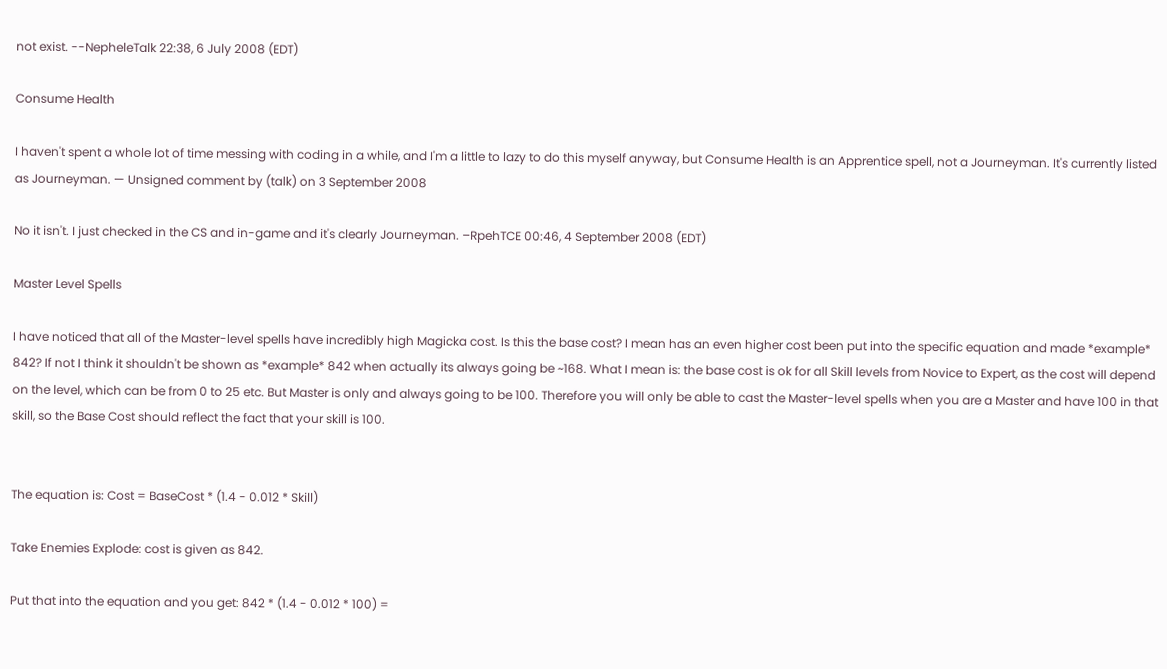not exist. --NepheleTalk 22:38, 6 July 2008 (EDT)

Consume Health

I haven't spent a whole lot of time messing with coding in a while, and I'm a little to lazy to do this myself anyway, but Consume Health is an Apprentice spell, not a Journeyman. It's currently listed as Journeyman. — Unsigned comment by (talk) on 3 September 2008

No it isn't. I just checked in the CS and in-game and it's clearly Journeyman. –RpehTCE 00:46, 4 September 2008 (EDT)

Master Level Spells

I have noticed that all of the Master-level spells have incredibly high Magicka cost. Is this the base cost? I mean has an even higher cost been put into the specific equation and made *example* 842? If not I think it shouldn't be shown as *example* 842 when actually its always going be ~168. What I mean is: the base cost is ok for all Skill levels from Novice to Expert, as the cost will depend on the level, which can be from 0 to 25 etc. But Master is only and always going to be 100. Therefore you will only be able to cast the Master-level spells when you are a Master and have 100 in that skill, so the Base Cost should reflect the fact that your skill is 100.


The equation is: Cost = BaseCost * (1.4 - 0.012 * Skill)

Take Enemies Explode: cost is given as 842.

Put that into the equation and you get: 842 * (1.4 - 0.012 * 100) =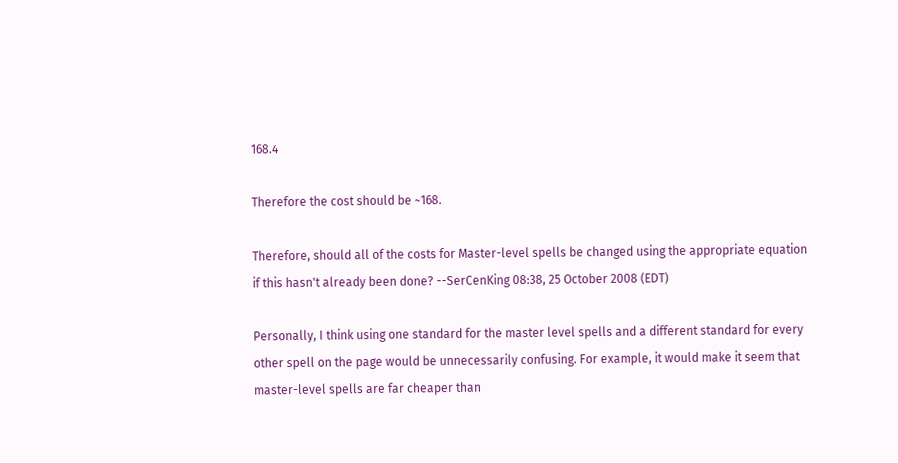168.4

Therefore the cost should be ~168.

Therefore, should all of the costs for Master-level spells be changed using the appropriate equation if this hasn't already been done? --SerCenKing 08:38, 25 October 2008 (EDT)

Personally, I think using one standard for the master level spells and a different standard for every other spell on the page would be unnecessarily confusing. For example, it would make it seem that master-level spells are far cheaper than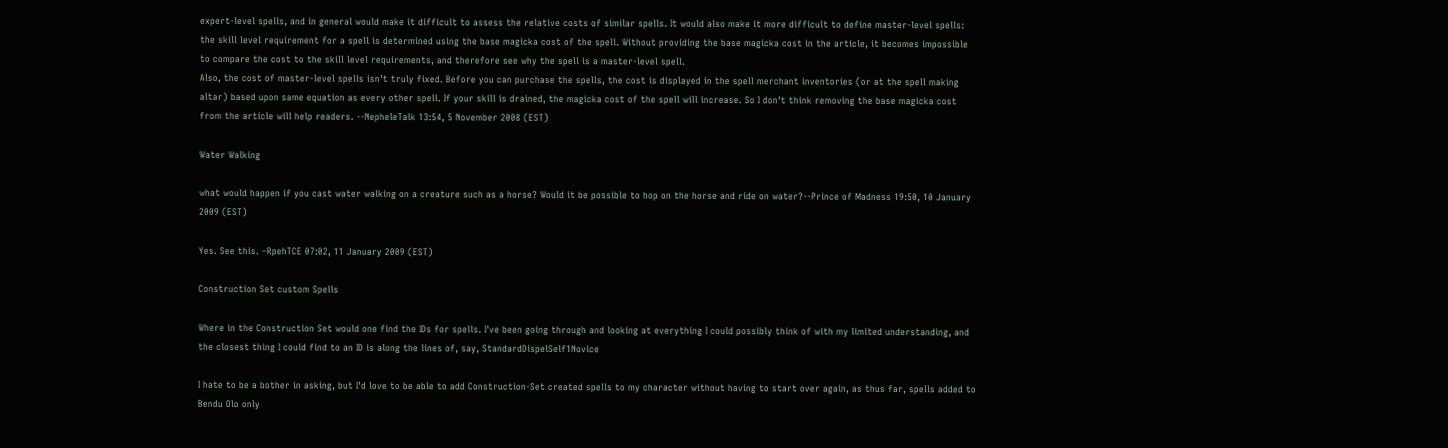expert-level spells, and in general would make it difficult to assess the relative costs of similar spells. It would also make it more difficult to define master-level spells: the skill level requirement for a spell is determined using the base magicka cost of the spell. Without providing the base magicka cost in the article, it becomes impossible to compare the cost to the skill level requirements, and therefore see why the spell is a master-level spell.
Also, the cost of master-level spells isn't truly fixed. Before you can purchase the spells, the cost is displayed in the spell merchant inventories (or at the spell making altar) based upon same equation as every other spell. If your skill is drained, the magicka cost of the spell will increase. So I don't think removing the base magicka cost from the article will help readers. --NepheleTalk 13:54, 5 November 2008 (EST)

Water Walking

what would happen if you cast water walking on a creature such as a horse? Would it be possible to hop on the horse and ride on water?--Prince of Madness 19:50, 10 January 2009 (EST)

Yes. See this. –RpehTCE 07:02, 11 January 2009 (EST)

Construction Set custom Spells

Where in the Construction Set would one find the IDs for spells. I've been going through and looking at everything I could possibly think of with my limited understanding, and the closest thing I could find to an ID is along the lines of, say, StandardDispelSelf1Novice

I hate to be a bother in asking, but I'd love to be able to add Construction-Set created spells to my character without having to start over again, as thus far, spells added to Bendu Olo only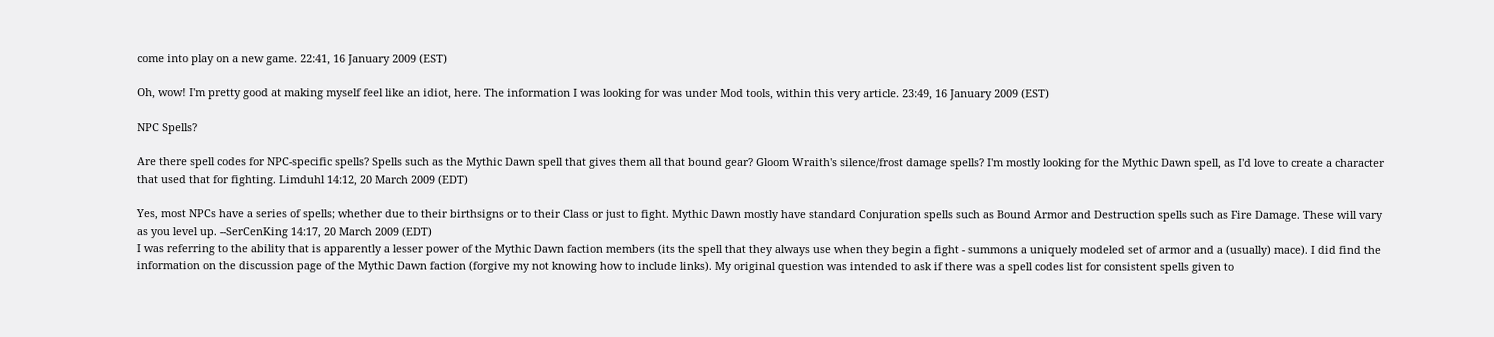come into play on a new game. 22:41, 16 January 2009 (EST)

Oh, wow! I'm pretty good at making myself feel like an idiot, here. The information I was looking for was under Mod tools, within this very article. 23:49, 16 January 2009 (EST)

NPC Spells?

Are there spell codes for NPC-specific spells? Spells such as the Mythic Dawn spell that gives them all that bound gear? Gloom Wraith's silence/frost damage spells? I'm mostly looking for the Mythic Dawn spell, as I'd love to create a character that used that for fighting. Limduhl 14:12, 20 March 2009 (EDT)

Yes, most NPCs have a series of spells; whether due to their birthsigns or to their Class or just to fight. Mythic Dawn mostly have standard Conjuration spells such as Bound Armor and Destruction spells such as Fire Damage. These will vary as you level up. --SerCenKing 14:17, 20 March 2009 (EDT)
I was referring to the ability that is apparently a lesser power of the Mythic Dawn faction members (its the spell that they always use when they begin a fight - summons a uniquely modeled set of armor and a (usually) mace). I did find the information on the discussion page of the Mythic Dawn faction (forgive my not knowing how to include links). My original question was intended to ask if there was a spell codes list for consistent spells given to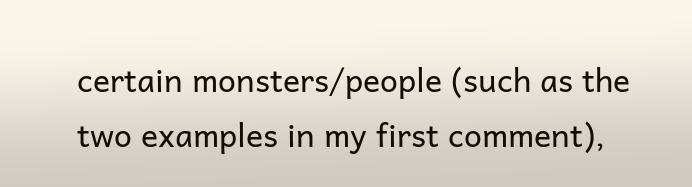certain monsters/people (such as the two examples in my first comment),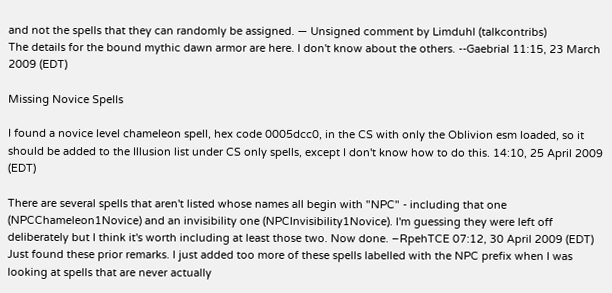and not the spells that they can randomly be assigned. — Unsigned comment by Limduhl (talkcontribs)
The details for the bound mythic dawn armor are here. I don't know about the others. --Gaebrial 11:15, 23 March 2009 (EDT)

Missing Novice Spells

I found a novice level chameleon spell, hex code 0005dcc0, in the CS with only the Oblivion esm loaded, so it should be added to the Illusion list under CS only spells, except I don't know how to do this. 14:10, 25 April 2009 (EDT)

There are several spells that aren't listed whose names all begin with "NPC" - including that one (NPCChameleon1Novice) and an invisibility one (NPCInvisibility1Novice). I'm guessing they were left off deliberately but I think it's worth including at least those two. Now done. –RpehTCE 07:12, 30 April 2009 (EDT)
Just found these prior remarks. I just added too more of these spells labelled with the NPC prefix when I was looking at spells that are never actually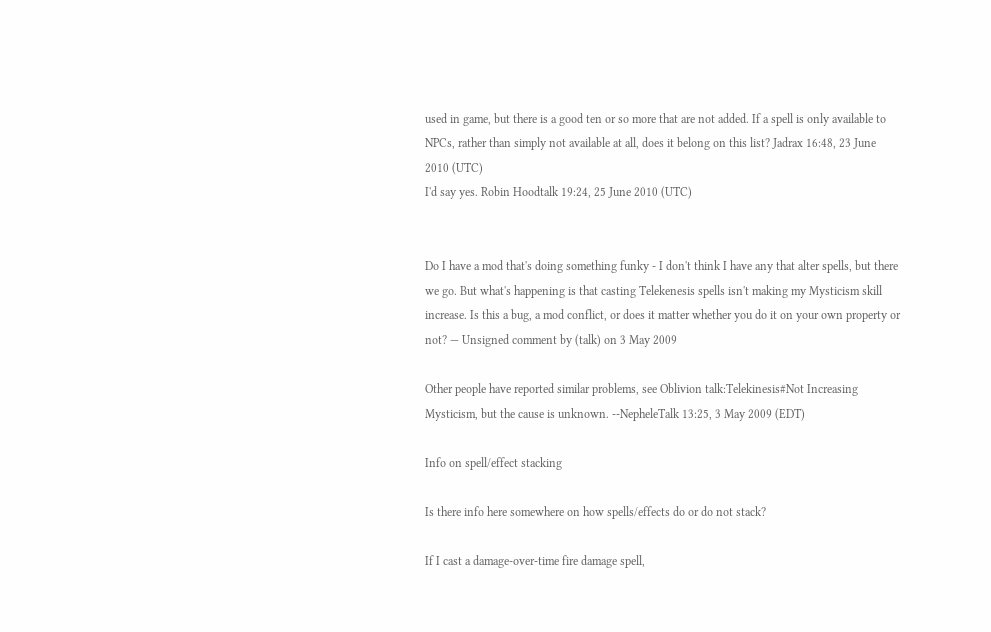used in game, but there is a good ten or so more that are not added. If a spell is only available to NPCs, rather than simply not available at all, does it belong on this list? Jadrax 16:48, 23 June 2010 (UTC)
I'd say yes. Robin Hoodtalk 19:24, 25 June 2010 (UTC)


Do I have a mod that's doing something funky - I don't think I have any that alter spells, but there we go. But what's happening is that casting Telekenesis spells isn't making my Mysticism skill increase. Is this a bug, a mod conflict, or does it matter whether you do it on your own property or not? — Unsigned comment by (talk) on 3 May 2009

Other people have reported similar problems, see Oblivion talk:Telekinesis#Not Increasing Mysticism, but the cause is unknown. --NepheleTalk 13:25, 3 May 2009 (EDT)

Info on spell/effect stacking

Is there info here somewhere on how spells/effects do or do not stack?

If I cast a damage-over-time fire damage spell,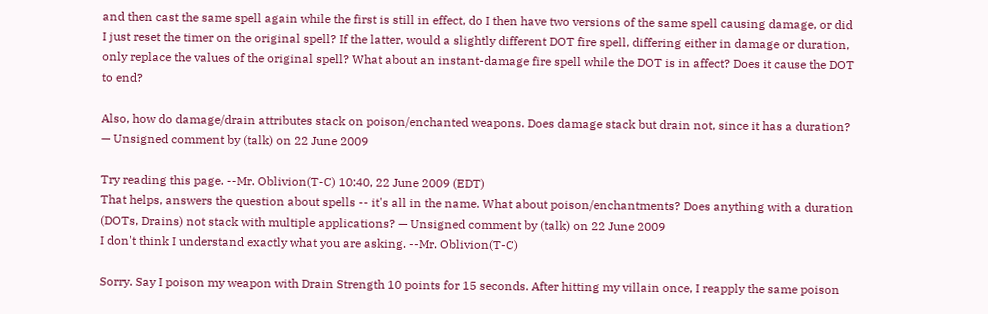and then cast the same spell again while the first is still in effect, do I then have two versions of the same spell causing damage, or did I just reset the timer on the original spell? If the latter, would a slightly different DOT fire spell, differing either in damage or duration, only replace the values of the original spell? What about an instant-damage fire spell while the DOT is in affect? Does it cause the DOT to end?

Also, how do damage/drain attributes stack on poison/enchanted weapons. Does damage stack but drain not, since it has a duration? — Unsigned comment by (talk) on 22 June 2009

Try reading this page. --Mr. Oblivion(T-C) 10:40, 22 June 2009 (EDT)
That helps, answers the question about spells -- it's all in the name. What about poison/enchantments? Does anything with a duration (DOTs, Drains) not stack with multiple applications? — Unsigned comment by (talk) on 22 June 2009
I don't think I understand exactly what you are asking. --Mr. Oblivion(T-C)

Sorry. Say I poison my weapon with Drain Strength 10 points for 15 seconds. After hitting my villain once, I reapply the same poison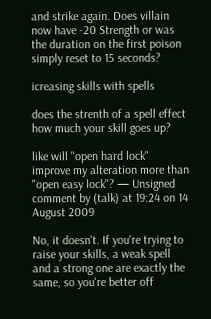and strike again. Does villain now have -20 Strength or was the duration on the first poison simply reset to 15 seconds?

icreasing skills with spells

does the strenth of a spell effect how much your skill goes up?

like will "open hard lock" improve my alteration more than "open easy lock"? — Unsigned comment by (talk) at 19:24 on 14 August 2009

No, it doesn't. If you're trying to raise your skills, a weak spell and a strong one are exactly the same, so you're better off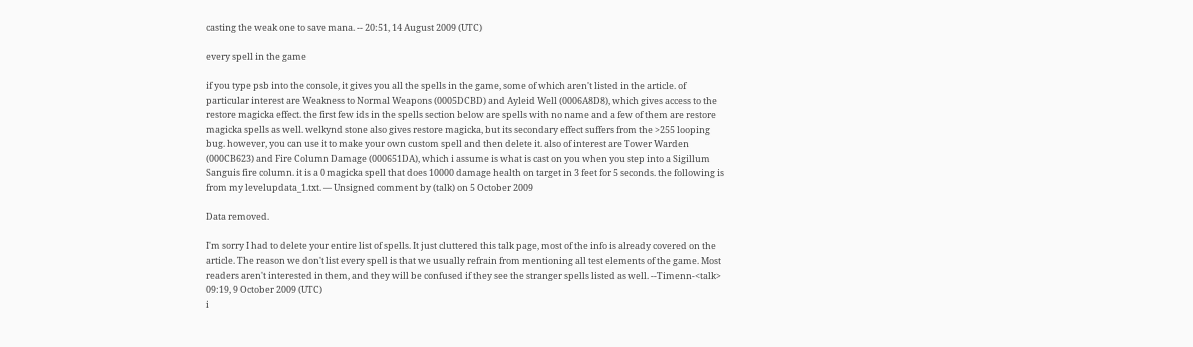casting the weak one to save mana. -- 20:51, 14 August 2009 (UTC)

every spell in the game

if you type psb into the console, it gives you all the spells in the game, some of which aren't listed in the article. of particular interest are Weakness to Normal Weapons (0005DCBD) and Ayleid Well (0006A8D8), which gives access to the restore magicka effect. the first few ids in the spells section below are spells with no name and a few of them are restore magicka spells as well. welkynd stone also gives restore magicka, but its secondary effect suffers from the >255 looping bug. however, you can use it to make your own custom spell and then delete it. also of interest are Tower Warden (000CB623) and Fire Column Damage (000651DA), which i assume is what is cast on you when you step into a Sigillum Sanguis fire column. it is a 0 magicka spell that does 10000 damage health on target in 3 feet for 5 seconds. the following is from my levelupdata_1.txt. — Unsigned comment by (talk) on 5 October 2009

Data removed.

I'm sorry I had to delete your entire list of spells. It just cluttered this talk page, most of the info is already covered on the article. The reason we don't list every spell is that we usually refrain from mentioning all test elements of the game. Most readers aren't interested in them, and they will be confused if they see the stranger spells listed as well. --Timenn-<talk> 09:19, 9 October 2009 (UTC)
i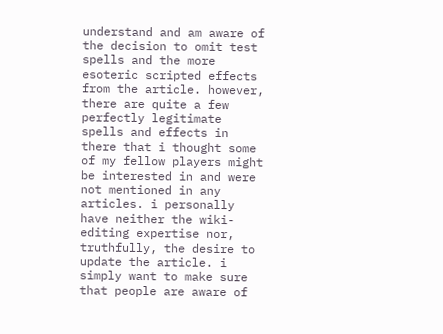understand and am aware of the decision to omit test spells and the more esoteric scripted effects from the article. however, there are quite a few perfectly legitimate spells and effects in there that i thought some of my fellow players might be interested in and were not mentioned in any articles. i personally have neither the wiki-editing expertise nor, truthfully, the desire to update the article. i simply want to make sure that people are aware of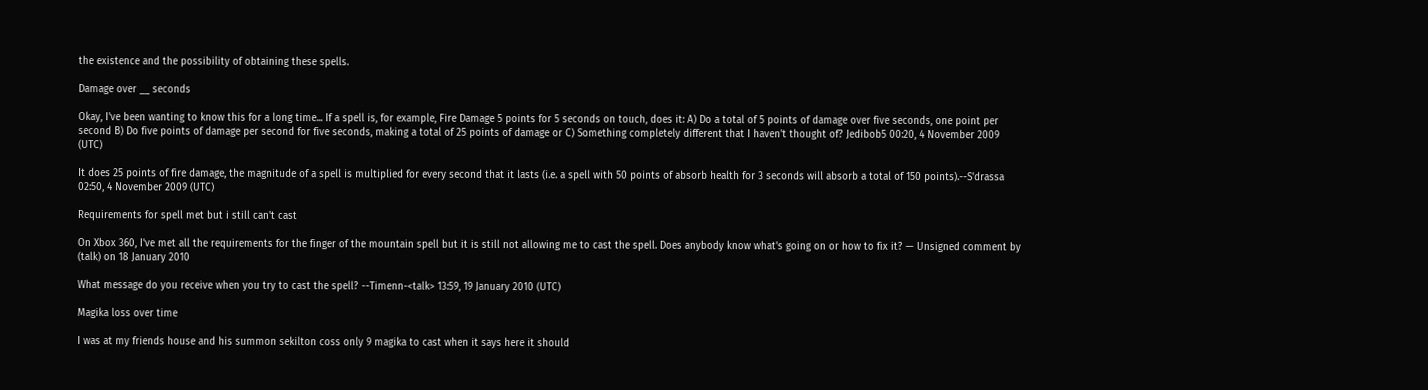the existence and the possibility of obtaining these spells.

Damage over __ seconds

Okay, I've been wanting to know this for a long time... If a spell is, for example, Fire Damage 5 points for 5 seconds on touch, does it: A) Do a total of 5 points of damage over five seconds, one point per second B) Do five points of damage per second for five seconds, making a total of 25 points of damage or C) Something completely different that I haven't thought of? Jedibob5 00:20, 4 November 2009 (UTC)

It does 25 points of fire damage, the magnitude of a spell is multiplied for every second that it lasts (i.e. a spell with 50 points of absorb health for 3 seconds will absorb a total of 150 points).--S'drassa 02:50, 4 November 2009 (UTC)

Requirements for spell met but i still can't cast

On Xbox 360, I've met all the requirements for the finger of the mountain spell but it is still not allowing me to cast the spell. Does anybody know what's going on or how to fix it? — Unsigned comment by (talk) on 18 January 2010

What message do you receive when you try to cast the spell? --Timenn-<talk> 13:59, 19 January 2010 (UTC)

Magika loss over time

I was at my friends house and his summon sekilton coss only 9 magika to cast when it says here it should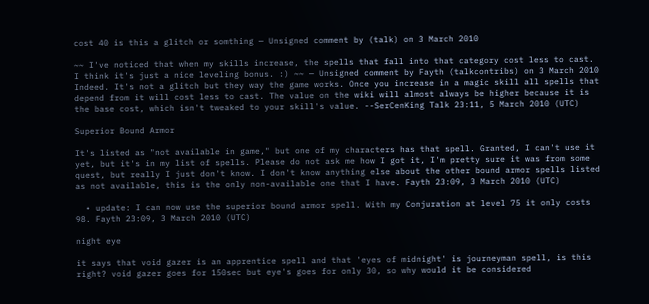cost 40 is this a glitch or somthing — Unsigned comment by (talk) on 3 March 2010

~~ I've noticed that when my skills increase, the spells that fall into that category cost less to cast. I think it's just a nice leveling bonus. :) ~~ — Unsigned comment by Fayth (talkcontribs) on 3 March 2010
Indeed. It's not a glitch but they way the game works. Once you increase in a magic skill all spells that depend from it will cost less to cast. The value on the wiki will almost always be higher because it is the base cost, which isn't tweaked to your skill's value. --SerCenKing Talk 23:11, 5 March 2010 (UTC)

Superior Bound Armor

It's listed as "not available in game," but one of my characters has that spell. Granted, I can't use it yet, but it's in my list of spells. Please do not ask me how I got it, I'm pretty sure it was from some quest, but really I just don't know. I don't know anything else about the other bound armor spells listed as not available, this is the only non-available one that I have. Fayth 23:09, 3 March 2010 (UTC)

  • update: I can now use the superior bound armor spell. With my Conjuration at level 75 it only costs 98. Fayth 23:09, 3 March 2010 (UTC)

night eye

it says that void gazer is an apprentice spell and that 'eyes of midnight' is journeyman spell, is this right? void gazer goes for 150sec but eye's goes for only 30, so why would it be considered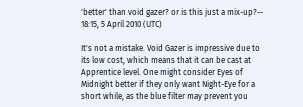'better' than void gazer? or is this just a mix-up?-- 18:15, 5 April 2010 (UTC)

It's not a mistake. Void Gazer is impressive due to its low cost, which means that it can be cast at Apprentice level. One might consider Eyes of Midnight better if they only want Night-Eye for a short while, as the blue filter may prevent you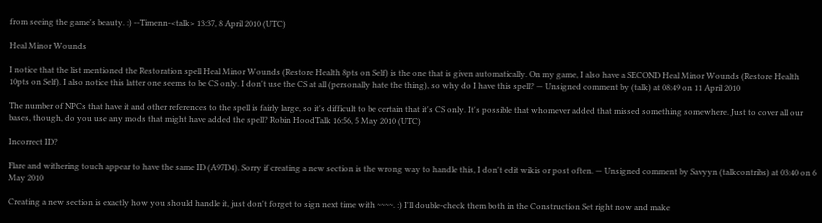from seeing the game's beauty. :) --Timenn-<talk> 13:37, 8 April 2010 (UTC)

Heal Minor Wounds

I notice that the list mentioned the Restoration spell Heal Minor Wounds (Restore Health 8pts on Self) is the one that is given automatically. On my game, I also have a SECOND Heal Minor Wounds (Restore Health 10pts on Self). I also notice this latter one seems to be CS only. I don't use the CS at all (personally hate the thing), so why do I have this spell? — Unsigned comment by (talk) at 08:49 on 11 April 2010

The number of NPCs that have it and other references to the spell is fairly large, so it's difficult to be certain that it's CS only. It's possible that whomever added that missed something somewhere. Just to cover all our bases, though, do you use any mods that might have added the spell? Robin HoodTalk 16:56, 5 May 2010 (UTC)

Incorrect ID?

Flare and withering touch appear to have the same ID (A97D4). Sorry if creating a new section is the wrong way to handle this, I don't edit wikis or post often. — Unsigned comment by Savyyn (talkcontribs) at 03:40 on 6 May 2010

Creating a new section is exactly how you should handle it, just don't forget to sign next time with ~~~~. :) I'll double-check them both in the Construction Set right now and make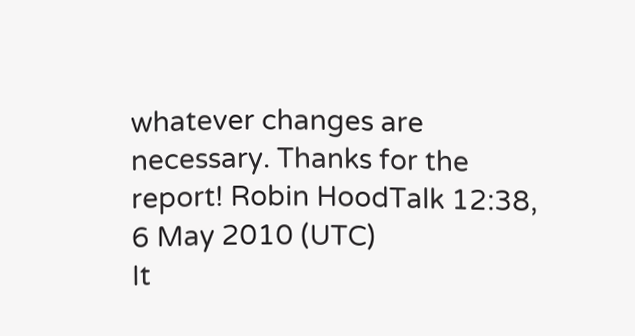whatever changes are necessary. Thanks for the report! Robin HoodTalk 12:38, 6 May 2010 (UTC)
It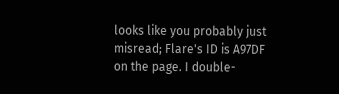looks like you probably just misread; Flare's ID is A97DF on the page. I double-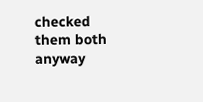checked them both anyway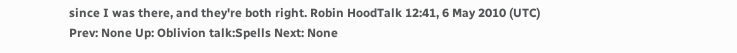since I was there, and they're both right. Robin HoodTalk 12:41, 6 May 2010 (UTC)
Prev: None Up: Oblivion talk:Spells Next: None